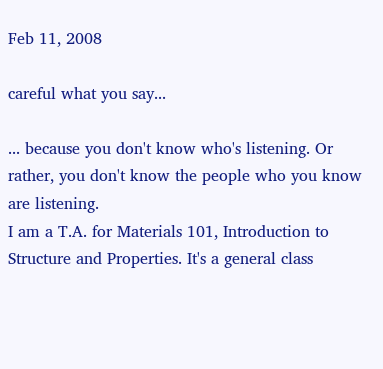Feb 11, 2008

careful what you say...

... because you don't know who's listening. Or rather, you don't know the people who you know are listening.
I am a T.A. for Materials 101, Introduction to Structure and Properties. It's a general class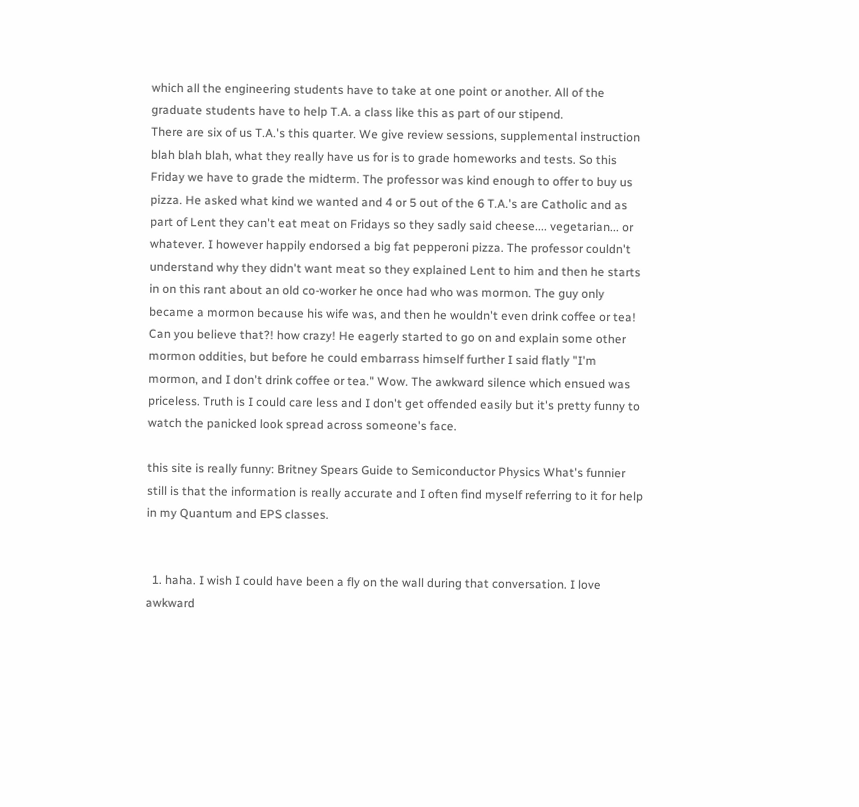which all the engineering students have to take at one point or another. All of the graduate students have to help T.A. a class like this as part of our stipend.
There are six of us T.A.'s this quarter. We give review sessions, supplemental instruction blah blah blah, what they really have us for is to grade homeworks and tests. So this Friday we have to grade the midterm. The professor was kind enough to offer to buy us pizza. He asked what kind we wanted and 4 or 5 out of the 6 T.A.'s are Catholic and as part of Lent they can't eat meat on Fridays so they sadly said cheese.... vegetarian... or whatever. I however happily endorsed a big fat pepperoni pizza. The professor couldn't understand why they didn't want meat so they explained Lent to him and then he starts in on this rant about an old co-worker he once had who was mormon. The guy only became a mormon because his wife was, and then he wouldn't even drink coffee or tea! Can you believe that?! how crazy! He eagerly started to go on and explain some other mormon oddities, but before he could embarrass himself further I said flatly "I'm mormon, and I don't drink coffee or tea." Wow. The awkward silence which ensued was priceless. Truth is I could care less and I don't get offended easily but it's pretty funny to watch the panicked look spread across someone's face.

this site is really funny: Britney Spears Guide to Semiconductor Physics What's funnier still is that the information is really accurate and I often find myself referring to it for help in my Quantum and EPS classes.


  1. haha. I wish I could have been a fly on the wall during that conversation. I love awkward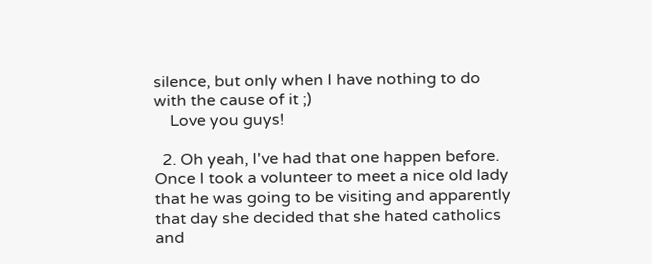silence, but only when I have nothing to do with the cause of it ;)
    Love you guys!

  2. Oh yeah, I've had that one happen before. Once I took a volunteer to meet a nice old lady that he was going to be visiting and apparently that day she decided that she hated catholics and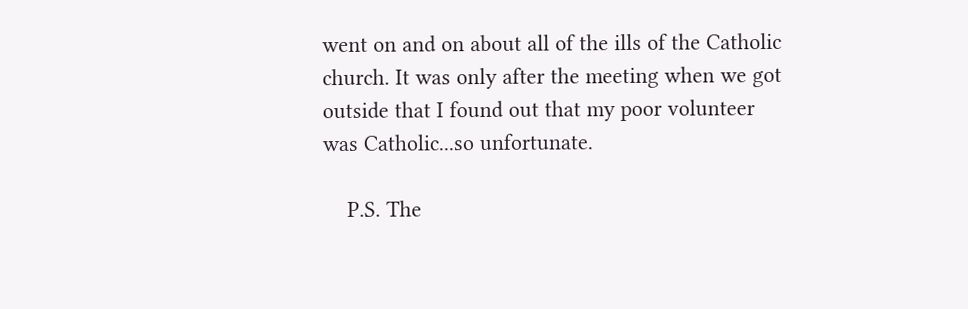went on and on about all of the ills of the Catholic church. It was only after the meeting when we got outside that I found out that my poor volunteer was Catholic...so unfortunate.

    P.S. The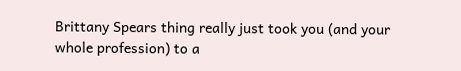Brittany Spears thing really just took you (and your whole profession) to a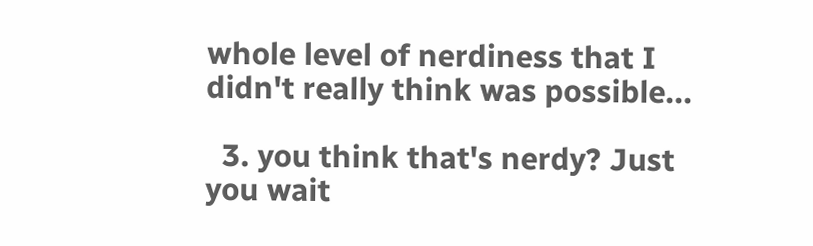whole level of nerdiness that I didn't really think was possible...

  3. you think that's nerdy? Just you wait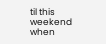til this weekend when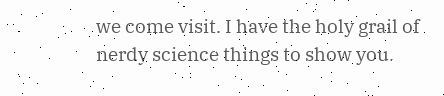we come visit. I have the holy grail of nerdy science things to show you.